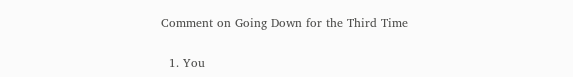Comment on Going Down for the Third Time

  1. You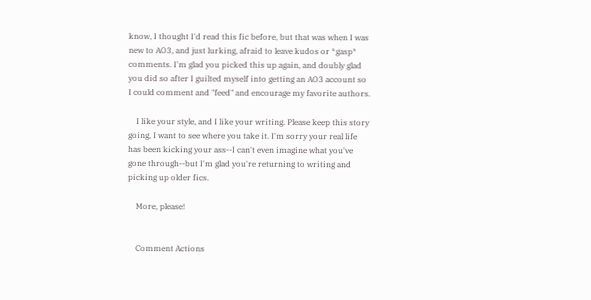know, I thought I'd read this fic before, but that was when I was new to AO3, and just lurking, afraid to leave kudos or *gasp* comments. I'm glad you picked this up again, and doubly glad you did so after I guilted myself into getting an AO3 account so I could comment and "feed" and encourage my favorite authors.

    I like your style, and I like your writing. Please keep this story going, I want to see where you take it. I'm sorry your real life has been kicking your ass--I can't even imagine what you've gone through--but I'm glad you're returning to writing and picking up older fics.

    More, please!


    Comment Actions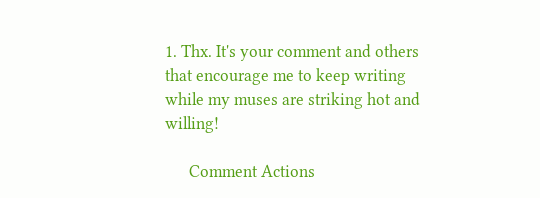1. Thx. It's your comment and others that encourage me to keep writing while my muses are striking hot and willing!

      Comment Actions